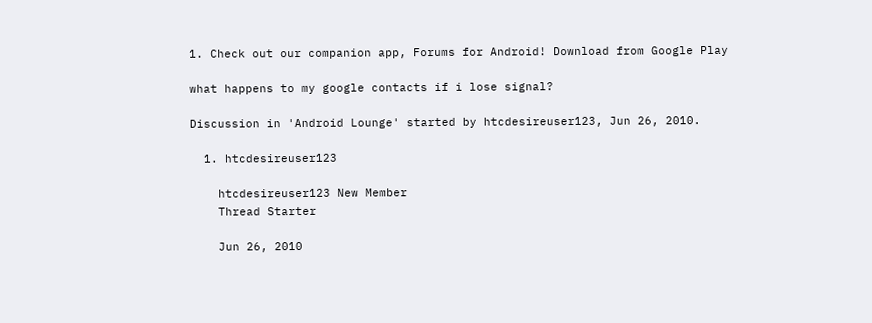1. Check out our companion app, Forums for Android! Download from Google Play

what happens to my google contacts if i lose signal?

Discussion in 'Android Lounge' started by htcdesireuser123, Jun 26, 2010.

  1. htcdesireuser123

    htcdesireuser123 New Member
    Thread Starter

    Jun 26, 2010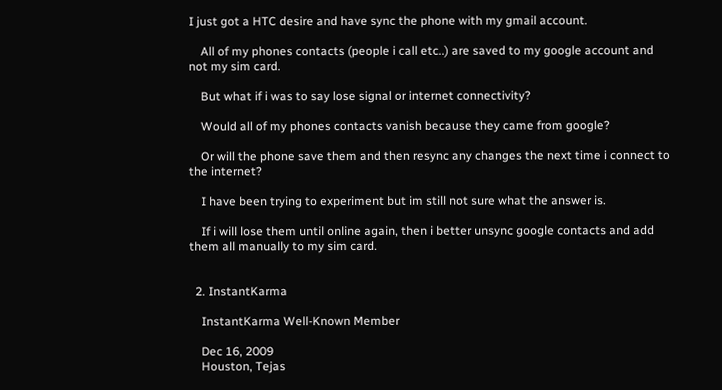I just got a HTC desire and have sync the phone with my gmail account.

    All of my phones contacts (people i call etc..) are saved to my google account and not my sim card.

    But what if i was to say lose signal or internet connectivity?

    Would all of my phones contacts vanish because they came from google?

    Or will the phone save them and then resync any changes the next time i connect to the internet?

    I have been trying to experiment but im still not sure what the answer is.

    If i will lose them until online again, then i better unsync google contacts and add them all manually to my sim card.


  2. InstantKarma

    InstantKarma Well-Known Member

    Dec 16, 2009
    Houston, Tejas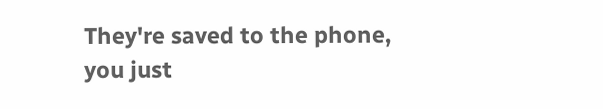They're saved to the phone, you just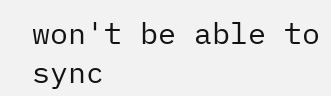won't be able to sync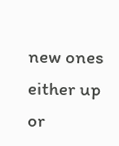new ones either up or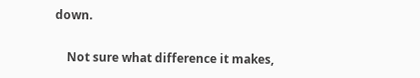down.

    Not sure what difference it makes,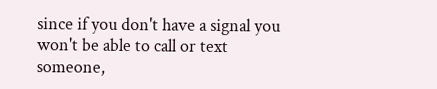since if you don't have a signal you won't be able to call or text someone,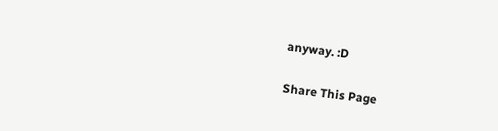anyway. :D

Share This Page